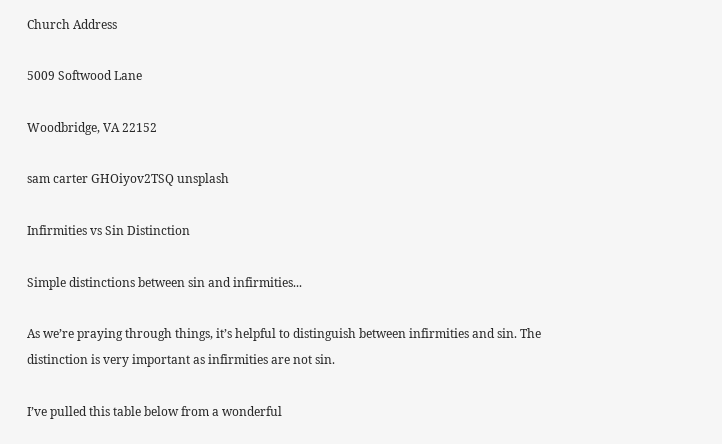Church Address

5009 Softwood Lane

Woodbridge, VA 22152

sam carter GHOiyov2TSQ unsplash

Infirmities vs Sin Distinction

Simple distinctions between sin and infirmities...

As we’re praying through things, it’s helpful to distinguish between infirmities and sin. The distinction is very important as infirmities are not sin.

I’ve pulled this table below from a wonderful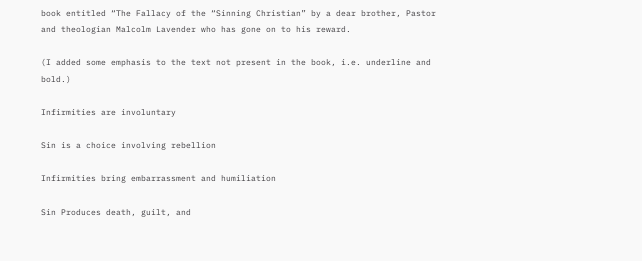book entitled “The Fallacy of the “Sinning Christian” by a dear brother, Pastor and theologian Malcolm Lavender who has gone on to his reward.

(I added some emphasis to the text not present in the book, i.e. underline and bold.)

Infirmities are involuntary

Sin is a choice involving rebellion

Infirmities bring embarrassment and humiliation

Sin Produces death, guilt, and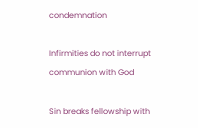condemnation

Infirmities do not interrupt communion with God

Sin breaks fellowship with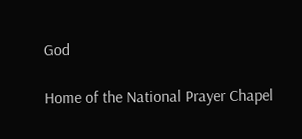God

Home of the National Prayer Chapel